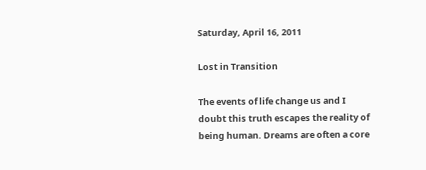Saturday, April 16, 2011

Lost in Transition

The events of life change us and I doubt this truth escapes the reality of being human. Dreams are often a core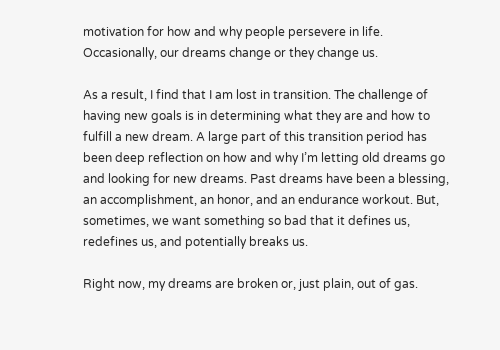motivation for how and why people persevere in life. Occasionally, our dreams change or they change us.

As a result, I find that I am lost in transition. The challenge of having new goals is in determining what they are and how to fulfill a new dream. A large part of this transition period has been deep reflection on how and why I’m letting old dreams go and looking for new dreams. Past dreams have been a blessing, an accomplishment, an honor, and an endurance workout. But, sometimes, we want something so bad that it defines us, redefines us, and potentially breaks us.

Right now, my dreams are broken or, just plain, out of gas.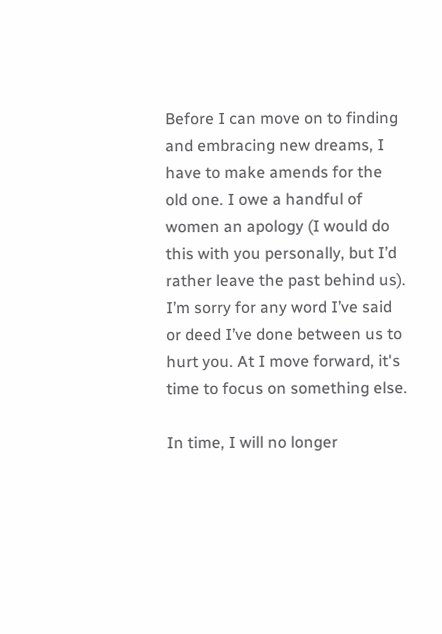Before I can move on to finding and embracing new dreams, I have to make amends for the old one. I owe a handful of women an apology (I would do this with you personally, but I’d rather leave the past behind us). I’m sorry for any word I’ve said or deed I’ve done between us to hurt you. At I move forward, it's time to focus on something else.

In time, I will no longer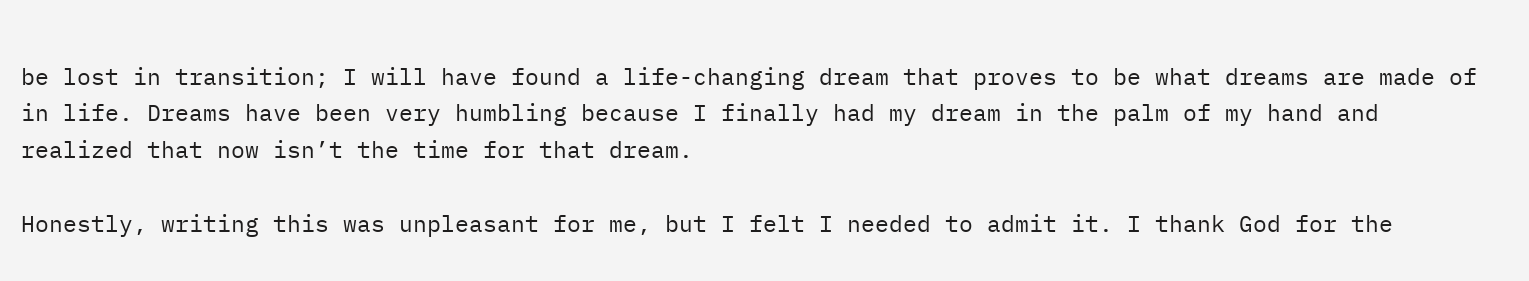be lost in transition; I will have found a life-changing dream that proves to be what dreams are made of in life. Dreams have been very humbling because I finally had my dream in the palm of my hand and realized that now isn’t the time for that dream.

Honestly, writing this was unpleasant for me, but I felt I needed to admit it. I thank God for the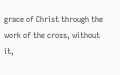grace of Christ through the work of the cross, without it,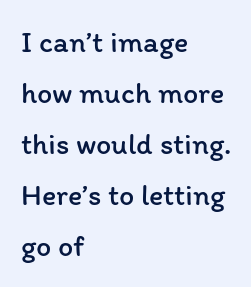I can’t image how much more this would sting. Here’s to letting go of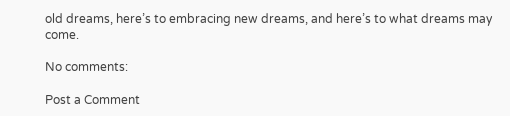old dreams, here’s to embracing new dreams, and here’s to what dreams may come.

No comments:

Post a Comment